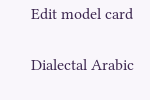Edit model card

Dialectal Arabic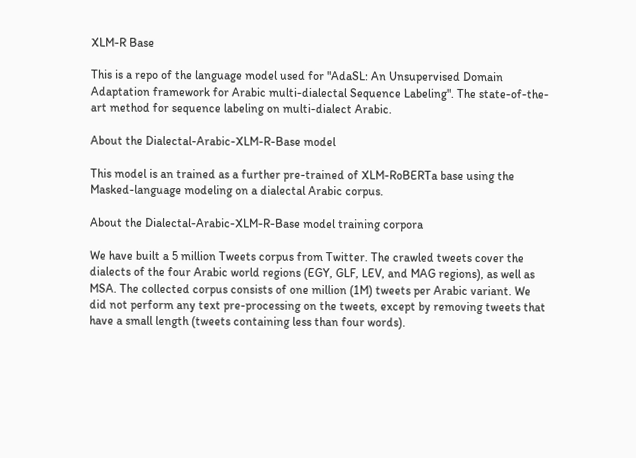XLM-R Base

This is a repo of the language model used for "AdaSL: An Unsupervised Domain Adaptation framework for Arabic multi-dialectal Sequence Labeling". The state-of-the-art method for sequence labeling on multi-dialect Arabic.

About the Dialectal-Arabic-XLM-R-Base model

This model is an trained as a further pre-trained of XLM-RoBERTa base using the Masked-language modeling on a dialectal Arabic corpus.

About the Dialectal-Arabic-XLM-R-Base model training corpora

We have built a 5 million Tweets corpus from Twitter. The crawled tweets cover the dialects of the four Arabic world regions (EGY, GLF, LEV, and MAG regions), as well as MSA. The collected corpus consists of one million (1M) tweets per Arabic variant. We did not perform any text pre-processing on the tweets, except by removing tweets that have a small length (tweets containing less than four words).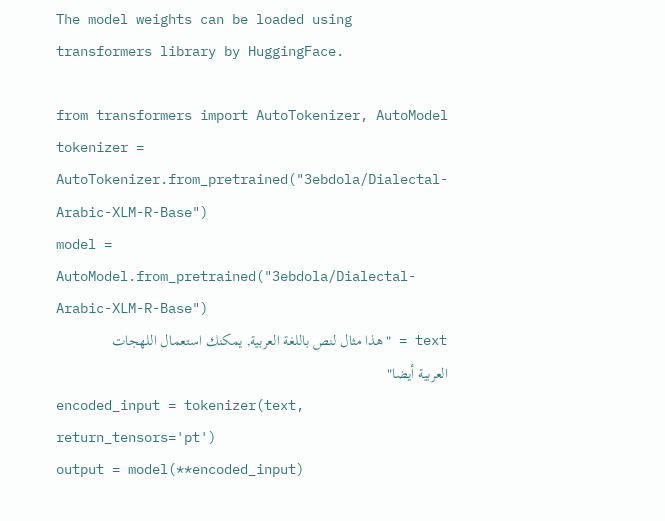The model weights can be loaded using transformers library by HuggingFace.

from transformers import AutoTokenizer, AutoModel
tokenizer = AutoTokenizer.from_pretrained("3ebdola/Dialectal-Arabic-XLM-R-Base")
model = AutoModel.from_pretrained("3ebdola/Dialectal-Arabic-XLM-R-Base")
text = "هذا مثال لنص باللغة العربية, يمكنك استعمال اللهجات العربية أيضا"
encoded_input = tokenizer(text, return_tensors='pt')
output = model(**encoded_input)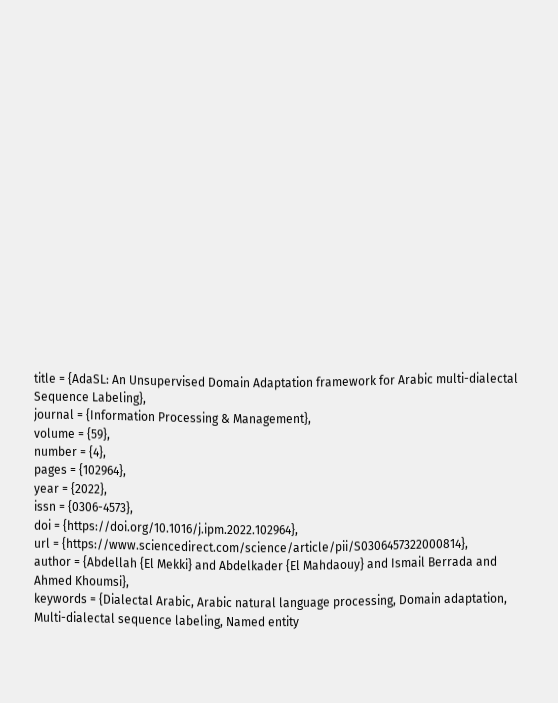title = {AdaSL: An Unsupervised Domain Adaptation framework for Arabic multi-dialectal Sequence Labeling},
journal = {Information Processing & Management},
volume = {59},
number = {4},
pages = {102964},
year = {2022},
issn = {0306-4573},
doi = {https://doi.org/10.1016/j.ipm.2022.102964},
url = {https://www.sciencedirect.com/science/article/pii/S0306457322000814},
author = {Abdellah {El Mekki} and Abdelkader {El Mahdaouy} and Ismail Berrada and Ahmed Khoumsi},
keywords = {Dialectal Arabic, Arabic natural language processing, Domain adaptation, Multi-dialectal sequence labeling, Named entity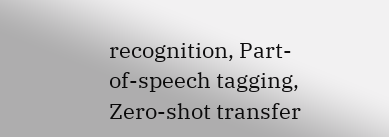recognition, Part-of-speech tagging, Zero-shot transfer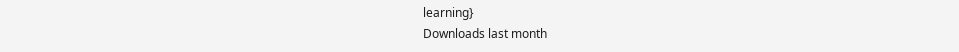learning}
Downloads last month